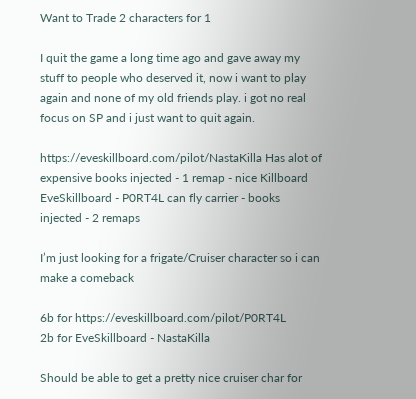Want to Trade 2 characters for 1

I quit the game a long time ago and gave away my stuff to people who deserved it, now i want to play again and none of my old friends play. i got no real focus on SP and i just want to quit again.

https://eveskillboard.com/pilot/NastaKilla Has alot of expensive books injected - 1 remap - nice Killboard
EveSkillboard - P0RT4L can fly carrier - books injected - 2 remaps

I’m just looking for a frigate/Cruiser character so i can make a comeback

6b for https://eveskillboard.com/pilot/P0RT4L
2b for EveSkillboard - NastaKilla

Should be able to get a pretty nice cruiser char for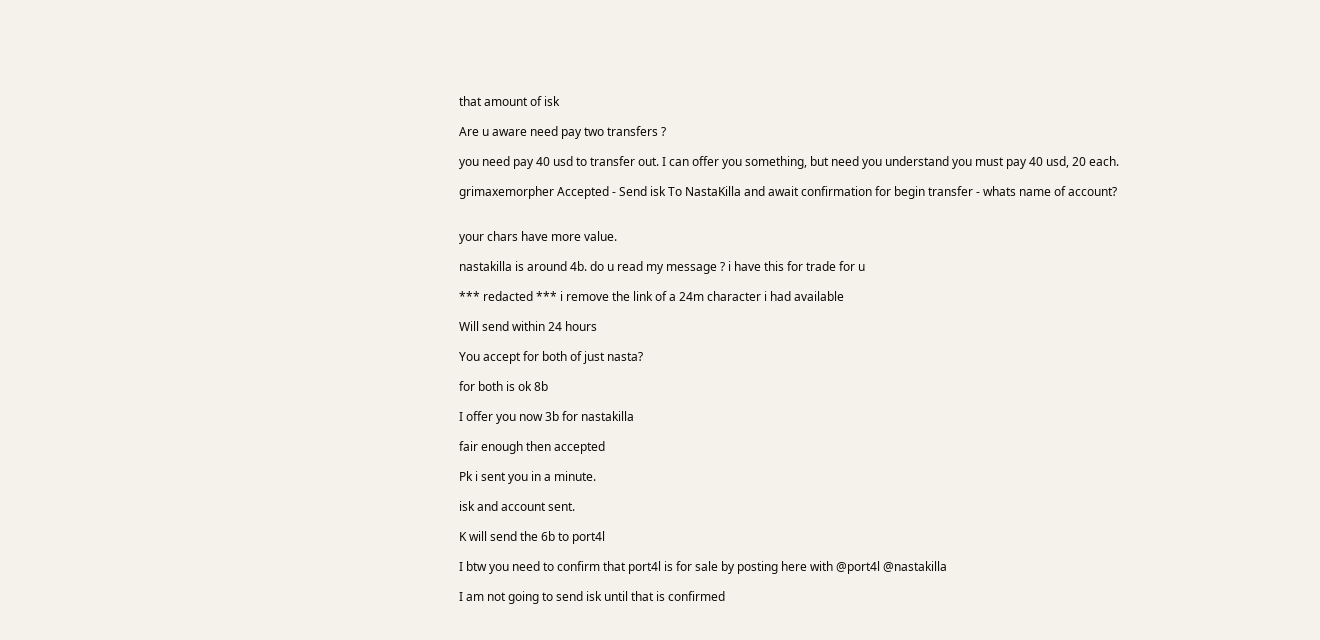that amount of isk

Are u aware need pay two transfers ?

you need pay 40 usd to transfer out. I can offer you something, but need you understand you must pay 40 usd, 20 each.

grimaxemorpher Accepted - Send isk To NastaKilla and await confirmation for begin transfer - whats name of account?


your chars have more value.

nastakilla is around 4b. do u read my message ? i have this for trade for u

*** redacted *** i remove the link of a 24m character i had available

Will send within 24 hours

You accept for both of just nasta?

for both is ok 8b

I offer you now 3b for nastakilla

fair enough then accepted

Pk i sent you in a minute.

isk and account sent.

K will send the 6b to port4l

I btw you need to confirm that port4l is for sale by posting here with @port4l @nastakilla

I am not going to send isk until that is confirmed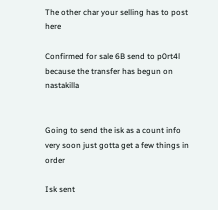The other char your selling has to post here

Confirmed for sale 6B send to p0rt4l because the transfer has begun on nastakilla


Going to send the isk as a count info very soon just gotta get a few things in order

Isk sent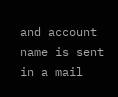and account name is sent in a mail